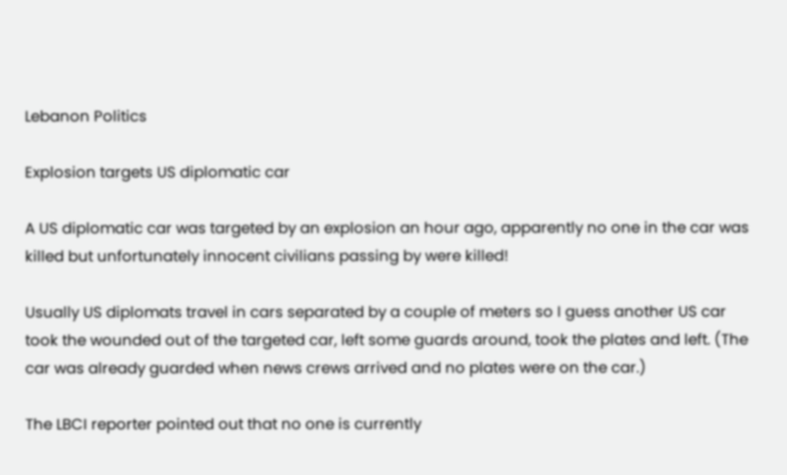Lebanon Politics

Explosion targets US diplomatic car

A US diplomatic car was targeted by an explosion an hour ago, apparently no one in the car was killed but unfortunately innocent civilians passing by were killed!

Usually US diplomats travel in cars separated by a couple of meters so I guess another US car took the wounded out of the targeted car, left some guards around, took the plates and left. (The car was already guarded when news crews arrived and no plates were on the car.)

The LBCI reporter pointed out that no one is currently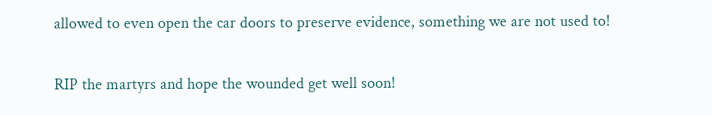allowed to even open the car doors to preserve evidence, something we are not used to!

RIP the martyrs and hope the wounded get well soon!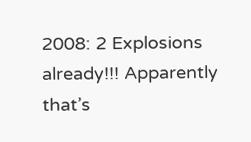2008: 2 Explosions already!!! Apparently that’s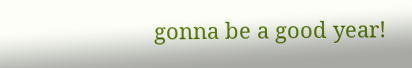gonna be a good year!